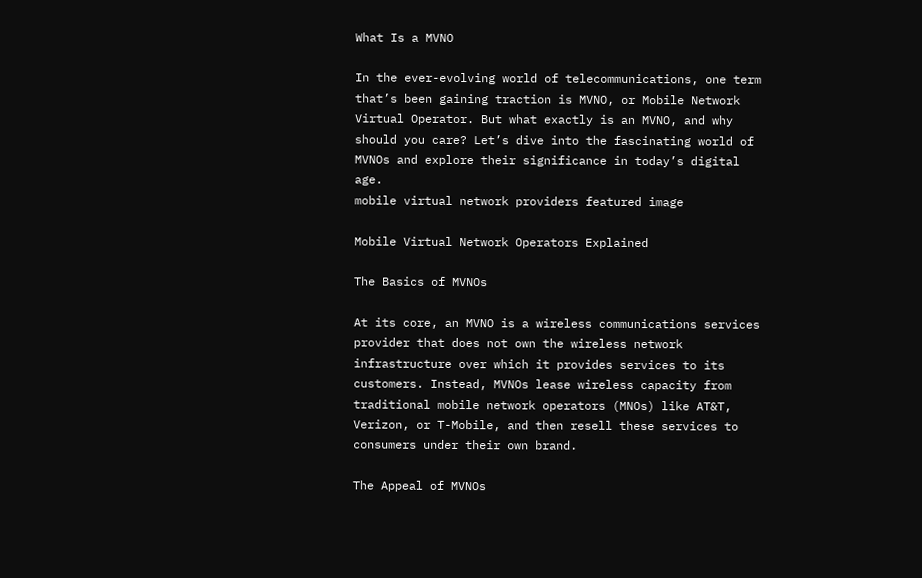What Is a MVNO

In the ever-evolving world of telecommunications, one term that’s been gaining traction is MVNO, or Mobile Network Virtual Operator. But what exactly is an MVNO, and why should you care? Let’s dive into the fascinating world of MVNOs and explore their significance in today’s digital age.
mobile virtual network providers featured image

Mobile Virtual Network Operators Explained

The Basics of MVNOs

At its core, an MVNO is a wireless communications services provider that does not own the wireless network infrastructure over which it provides services to its customers. Instead, MVNOs lease wireless capacity from traditional mobile network operators (MNOs) like AT&T, Verizon, or T-Mobile, and then resell these services to consumers under their own brand.

The Appeal of MVNOs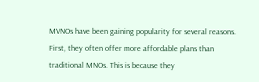MVNOs have been gaining popularity for several reasons. First, they often offer more affordable plans than traditional MNOs. This is because they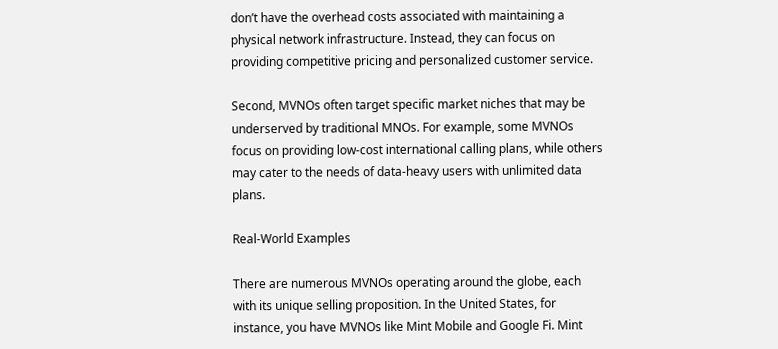don’t have the overhead costs associated with maintaining a physical network infrastructure. Instead, they can focus on providing competitive pricing and personalized customer service.

Second, MVNOs often target specific market niches that may be underserved by traditional MNOs. For example, some MVNOs focus on providing low-cost international calling plans, while others may cater to the needs of data-heavy users with unlimited data plans.

Real-World Examples

There are numerous MVNOs operating around the globe, each with its unique selling proposition. In the United States, for instance, you have MVNOs like Mint Mobile and Google Fi. Mint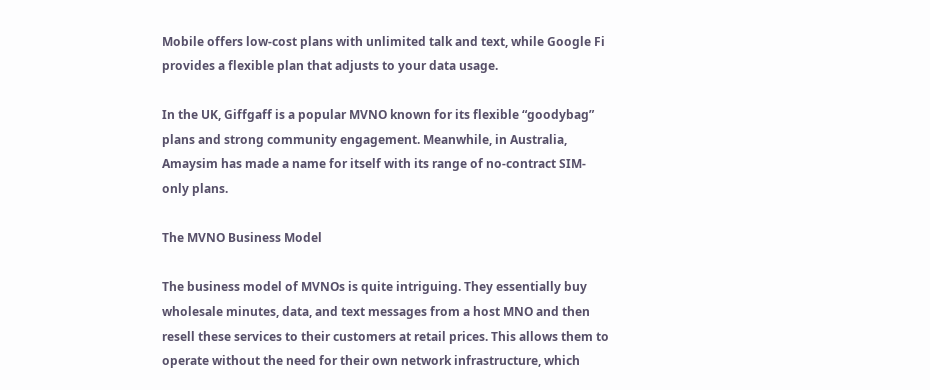Mobile offers low-cost plans with unlimited talk and text, while Google Fi provides a flexible plan that adjusts to your data usage.

In the UK, Giffgaff is a popular MVNO known for its flexible “goodybag” plans and strong community engagement. Meanwhile, in Australia, Amaysim has made a name for itself with its range of no-contract SIM-only plans.

The MVNO Business Model

The business model of MVNOs is quite intriguing. They essentially buy wholesale minutes, data, and text messages from a host MNO and then resell these services to their customers at retail prices. This allows them to operate without the need for their own network infrastructure, which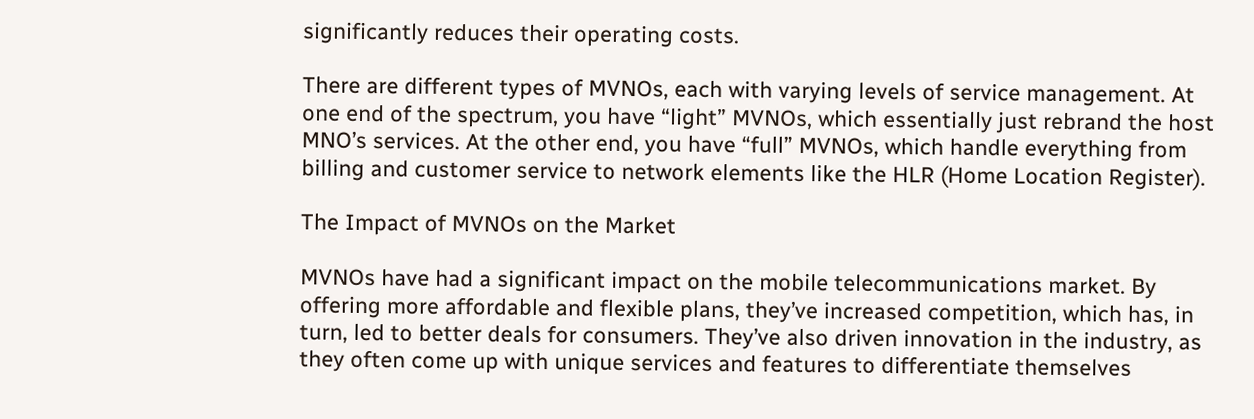significantly reduces their operating costs.

There are different types of MVNOs, each with varying levels of service management. At one end of the spectrum, you have “light” MVNOs, which essentially just rebrand the host MNO’s services. At the other end, you have “full” MVNOs, which handle everything from billing and customer service to network elements like the HLR (Home Location Register).

The Impact of MVNOs on the Market

MVNOs have had a significant impact on the mobile telecommunications market. By offering more affordable and flexible plans, they’ve increased competition, which has, in turn, led to better deals for consumers. They’ve also driven innovation in the industry, as they often come up with unique services and features to differentiate themselves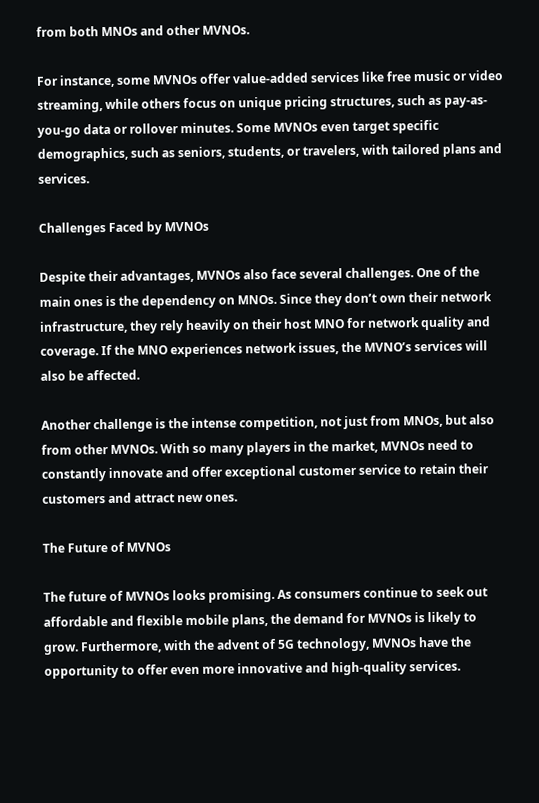from both MNOs and other MVNOs.

For instance, some MVNOs offer value-added services like free music or video streaming, while others focus on unique pricing structures, such as pay-as-you-go data or rollover minutes. Some MVNOs even target specific demographics, such as seniors, students, or travelers, with tailored plans and services.

Challenges Faced by MVNOs

Despite their advantages, MVNOs also face several challenges. One of the main ones is the dependency on MNOs. Since they don’t own their network infrastructure, they rely heavily on their host MNO for network quality and coverage. If the MNO experiences network issues, the MVNO’s services will also be affected.

Another challenge is the intense competition, not just from MNOs, but also from other MVNOs. With so many players in the market, MVNOs need to constantly innovate and offer exceptional customer service to retain their customers and attract new ones.

The Future of MVNOs

The future of MVNOs looks promising. As consumers continue to seek out affordable and flexible mobile plans, the demand for MVNOs is likely to grow. Furthermore, with the advent of 5G technology, MVNOs have the opportunity to offer even more innovative and high-quality services.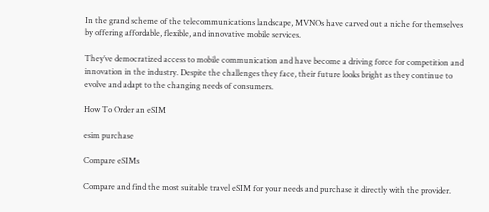In the grand scheme of the telecommunications landscape, MVNOs have carved out a niche for themselves by offering affordable, flexible, and innovative mobile services.

They’ve democratized access to mobile communication and have become a driving force for competition and innovation in the industry. Despite the challenges they face, their future looks bright as they continue to evolve and adapt to the changing needs of consumers.

How To Order an eSIM

esim purchase

Compare eSIMs

Compare and find the most suitable travel eSIM for your needs and purchase it directly with the provider.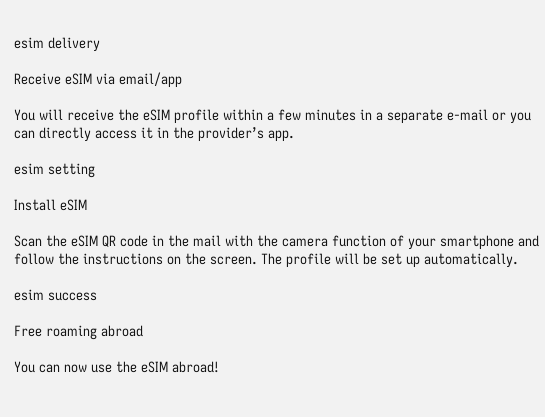esim delivery

Receive eSIM via email/app

You will receive the eSIM profile within a few minutes in a separate e-mail or you can directly access it in the provider’s app.

esim setting

Install eSIM

Scan the eSIM QR code in the mail with the camera function of your smartphone and follow the instructions on the screen. The profile will be set up automatically.

esim success

Free roaming abroad

You can now use the eSIM abroad!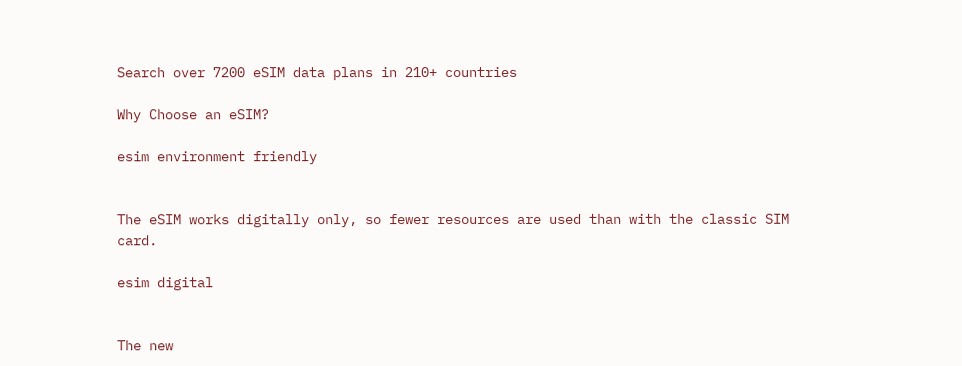Search over 7200 eSIM data plans in 210+ countries

Why Choose an eSIM?

esim environment friendly


The eSIM works digitally only, so fewer resources are used than with the classic SIM card.

esim digital


The new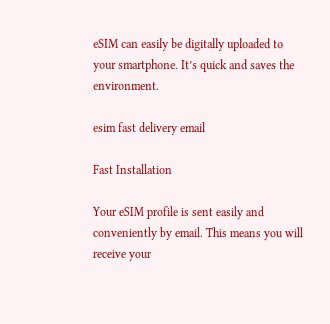eSIM can easily be digitally uploaded to your smartphone. It’s quick and saves the environment.

esim fast delivery email

Fast Installation

Your eSIM profile is sent easily and conveniently by email. This means you will receive your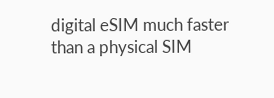digital eSIM much faster than a physical SIM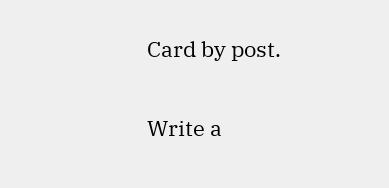Card by post.

Write a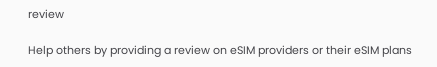review

Help others by providing a review on eSIM providers or their eSIM plans